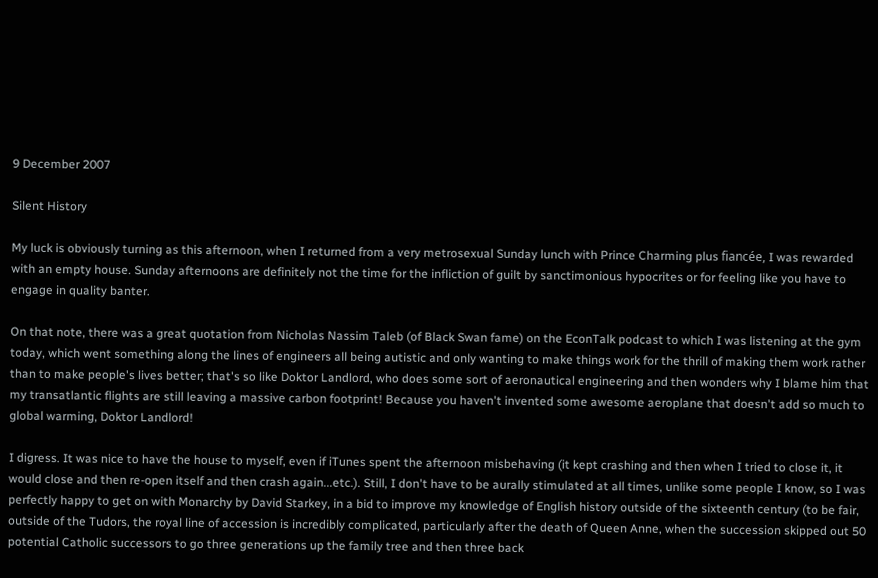9 December 2007

Silent History

My luck is obviously turning as this afternoon, when I returned from a very metrosexual Sunday lunch with Prince Charming plus fiancée, I was rewarded with an empty house. Sunday afternoons are definitely not the time for the infliction of guilt by sanctimonious hypocrites or for feeling like you have to engage in quality banter.

On that note, there was a great quotation from Nicholas Nassim Taleb (of Black Swan fame) on the EconTalk podcast to which I was listening at the gym today, which went something along the lines of engineers all being autistic and only wanting to make things work for the thrill of making them work rather than to make people's lives better; that's so like Doktor Landlord, who does some sort of aeronautical engineering and then wonders why I blame him that my transatlantic flights are still leaving a massive carbon footprint! Because you haven't invented some awesome aeroplane that doesn't add so much to global warming, Doktor Landlord!

I digress. It was nice to have the house to myself, even if iTunes spent the afternoon misbehaving (it kept crashing and then when I tried to close it, it would close and then re-open itself and then crash again...etc.). Still, I don't have to be aurally stimulated at all times, unlike some people I know, so I was perfectly happy to get on with Monarchy by David Starkey, in a bid to improve my knowledge of English history outside of the sixteenth century (to be fair, outside of the Tudors, the royal line of accession is incredibly complicated, particularly after the death of Queen Anne, when the succession skipped out 50 potential Catholic successors to go three generations up the family tree and then three back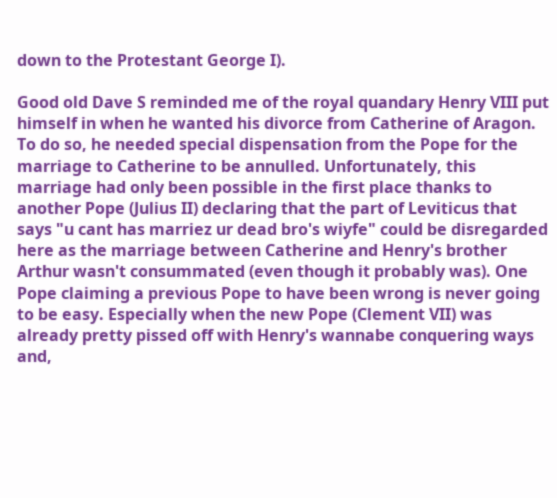down to the Protestant George I).

Good old Dave S reminded me of the royal quandary Henry VIII put himself in when he wanted his divorce from Catherine of Aragon. To do so, he needed special dispensation from the Pope for the marriage to Catherine to be annulled. Unfortunately, this marriage had only been possible in the first place thanks to another Pope (Julius II) declaring that the part of Leviticus that says "u cant has marriez ur dead bro's wiyfe" could be disregarded here as the marriage between Catherine and Henry's brother Arthur wasn't consummated (even though it probably was). One Pope claiming a previous Pope to have been wrong is never going to be easy. Especially when the new Pope (Clement VII) was already pretty pissed off with Henry's wannabe conquering ways and,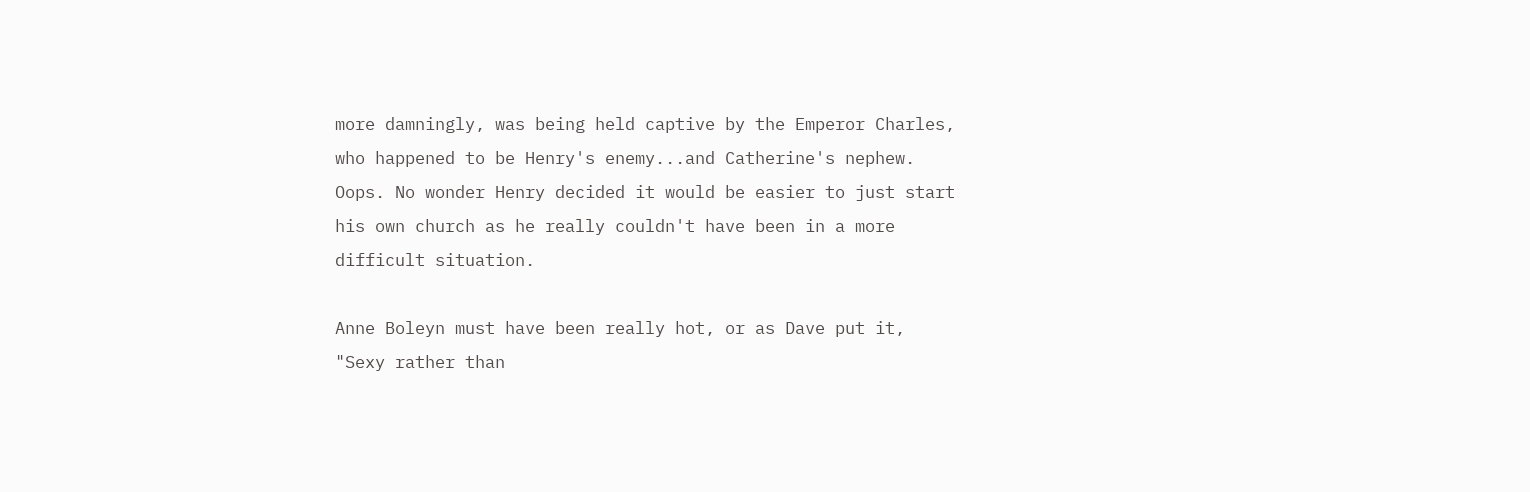more damningly, was being held captive by the Emperor Charles, who happened to be Henry's enemy...and Catherine's nephew. Oops. No wonder Henry decided it would be easier to just start his own church as he really couldn't have been in a more difficult situation.

Anne Boleyn must have been really hot, or as Dave put it, "Sexy rather than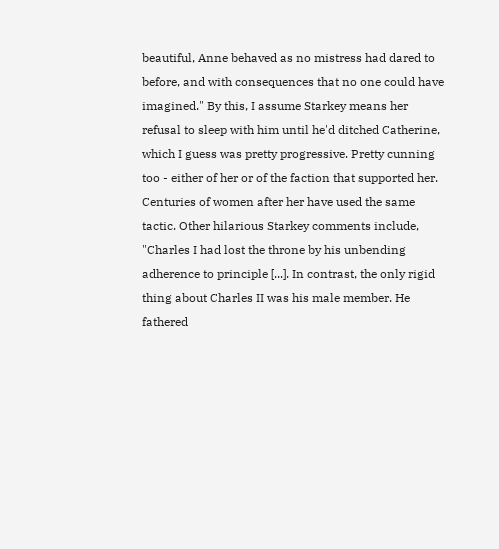beautiful, Anne behaved as no mistress had dared to before, and with consequences that no one could have imagined." By this, I assume Starkey means her refusal to sleep with him until he'd ditched Catherine, which I guess was pretty progressive. Pretty cunning too - either of her or of the faction that supported her. Centuries of women after her have used the same tactic. Other hilarious Starkey comments include, "Charles I had lost the throne by his unbending adherence to principle [...]. In contrast, the only rigid thing about Charles II was his male member. He fathered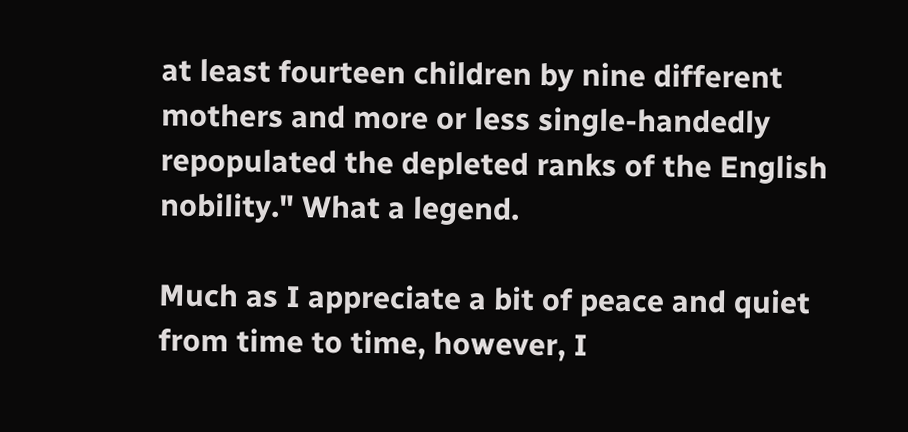at least fourteen children by nine different mothers and more or less single-handedly repopulated the depleted ranks of the English nobility." What a legend.

Much as I appreciate a bit of peace and quiet from time to time, however, I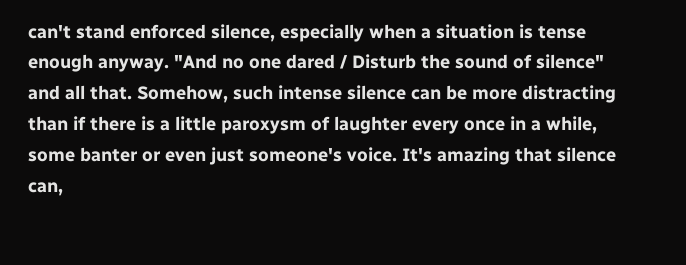can't stand enforced silence, especially when a situation is tense enough anyway. "And no one dared / Disturb the sound of silence" and all that. Somehow, such intense silence can be more distracting than if there is a little paroxysm of laughter every once in a while, some banter or even just someone's voice. It's amazing that silence can,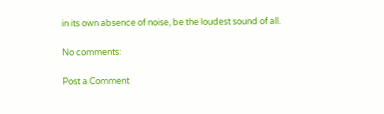in its own absence of noise, be the loudest sound of all.

No comments:

Post a Comment